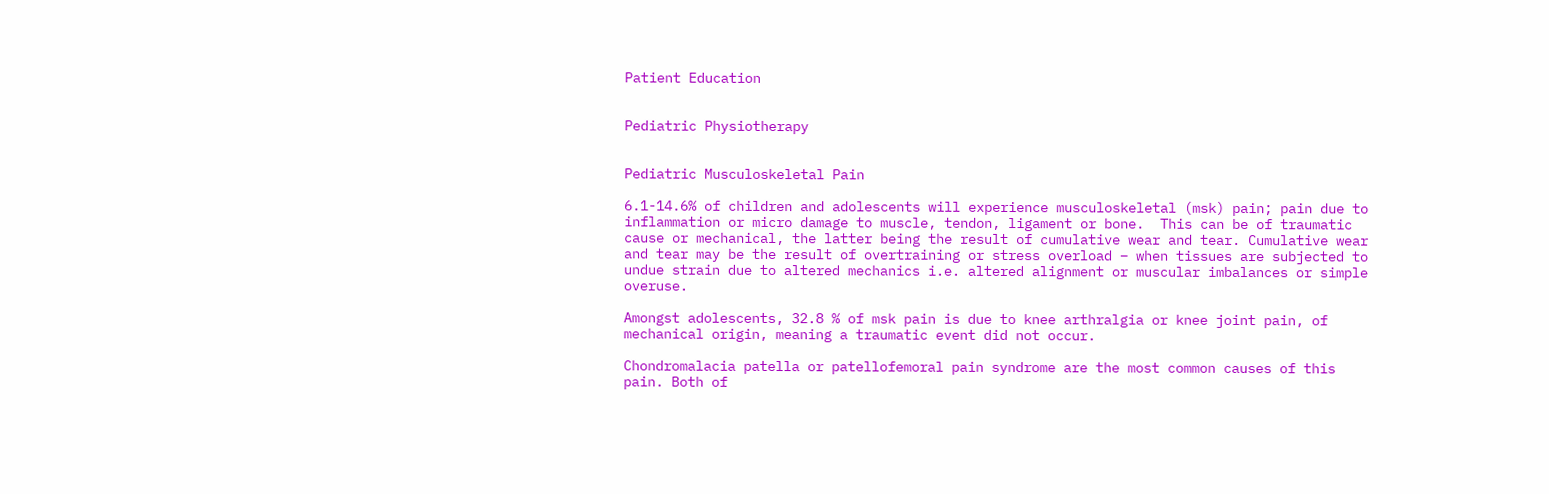Patient Education


Pediatric Physiotherapy


Pediatric Musculoskeletal Pain

6.1-14.6% of children and adolescents will experience musculoskeletal (msk) pain; pain due to inflammation or micro damage to muscle, tendon, ligament or bone.  This can be of traumatic cause or mechanical, the latter being the result of cumulative wear and tear. Cumulative wear and tear may be the result of overtraining or stress overload – when tissues are subjected to undue strain due to altered mechanics i.e. altered alignment or muscular imbalances or simple overuse.

Amongst adolescents, 32.8 % of msk pain is due to knee arthralgia or knee joint pain, of mechanical origin, meaning a traumatic event did not occur.

Chondromalacia patella or patellofemoral pain syndrome are the most common causes of this pain. Both of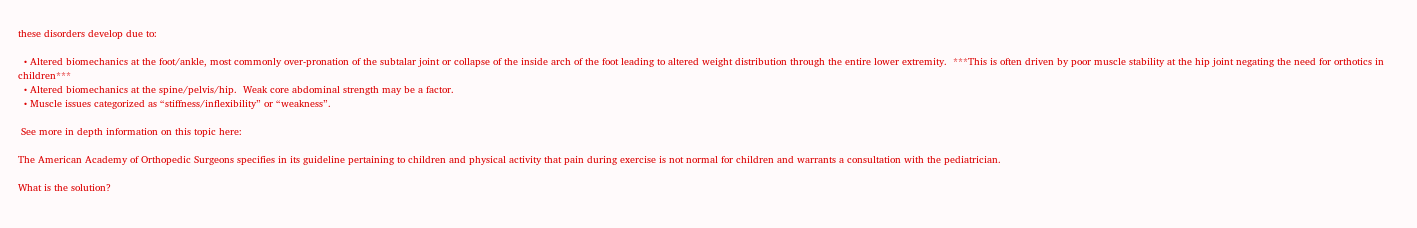these disorders develop due to:

  • Altered biomechanics at the foot/ankle, most commonly over-pronation of the subtalar joint or collapse of the inside arch of the foot leading to altered weight distribution through the entire lower extremity.  ***This is often driven by poor muscle stability at the hip joint negating the need for orthotics in children***
  • Altered biomechanics at the spine/pelvis/hip.  Weak core abdominal strength may be a factor.
  • Muscle issues categorized as “stiffness/inflexibility” or “weakness”.

 See more in depth information on this topic here:

The American Academy of Orthopedic Surgeons specifies in its guideline pertaining to children and physical activity that pain during exercise is not normal for children and warrants a consultation with the pediatrician.

What is the solution?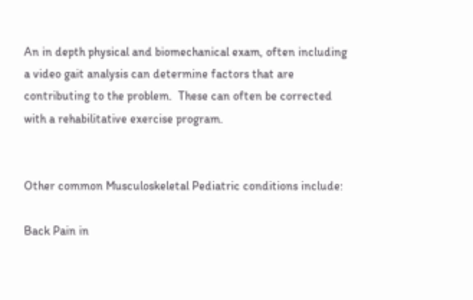An in depth physical and biomechanical exam, often including a video gait analysis can determine factors that are contributing to the problem.  These can often be corrected with a rehabilitative exercise program.


Other common Musculoskeletal Pediatric conditions include:

Back Pain in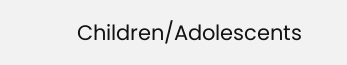Children/Adolescents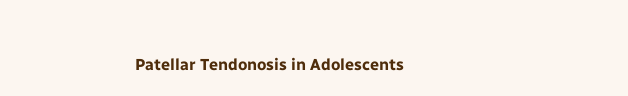Patellar Tendonosis in Adolescents